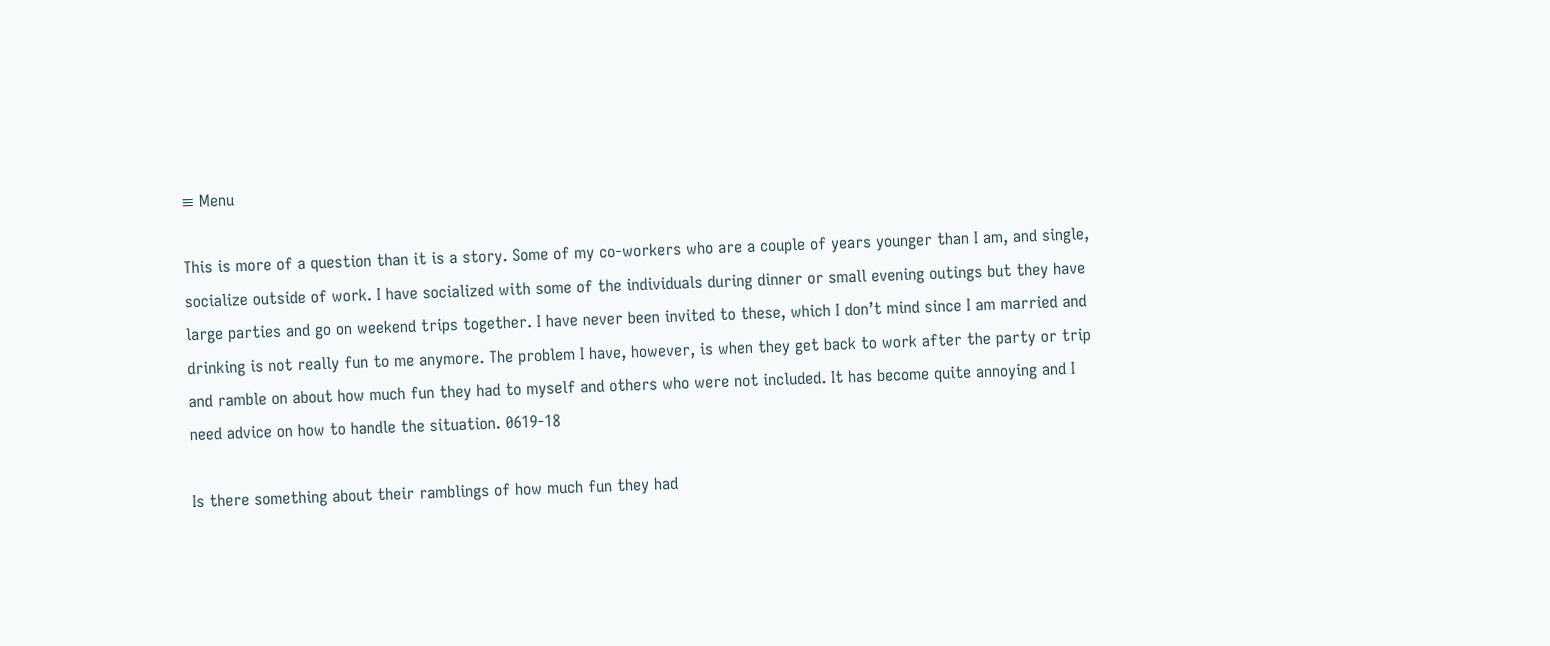≡ Menu

This is more of a question than it is a story. Some of my co-workers who are a couple of years younger than I am, and single, socialize outside of work. I have socialized with some of the individuals during dinner or small evening outings but they have large parties and go on weekend trips together. I have never been invited to these, which I don’t mind since I am married and drinking is not really fun to me anymore. The problem I have, however, is when they get back to work after the party or trip and ramble on about how much fun they had to myself and others who were not included. It has become quite annoying and I need advice on how to handle the situation. 0619-18

Is there something about their ramblings of how much fun they had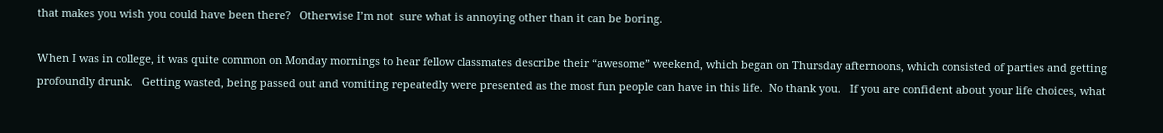that makes you wish you could have been there?   Otherwise I’m not  sure what is annoying other than it can be boring.

When I was in college, it was quite common on Monday mornings to hear fellow classmates describe their “awesome” weekend, which began on Thursday afternoons, which consisted of parties and getting profoundly drunk.   Getting wasted, being passed out and vomiting repeatedly were presented as the most fun people can have in this life.  No thank you.   If you are confident about your life choices, what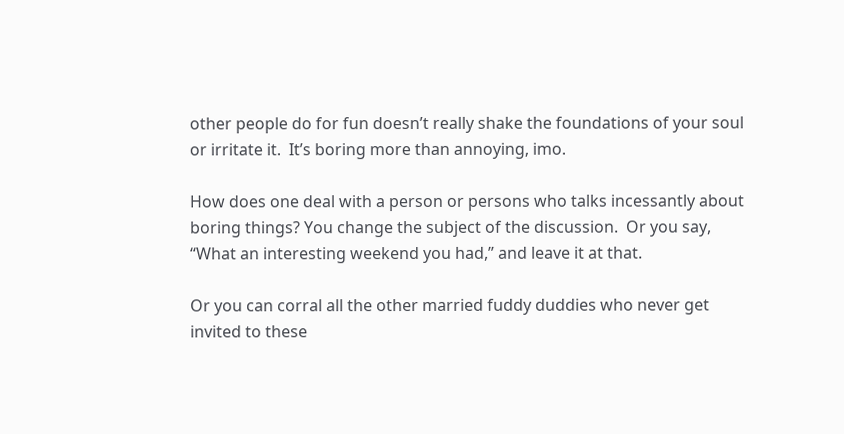other people do for fun doesn’t really shake the foundations of your soul or irritate it.  It’s boring more than annoying, imo.

How does one deal with a person or persons who talks incessantly about boring things? You change the subject of the discussion.  Or you say, “What an interesting weekend you had,” and leave it at that.

Or you can corral all the other married fuddy duddies who never get invited to these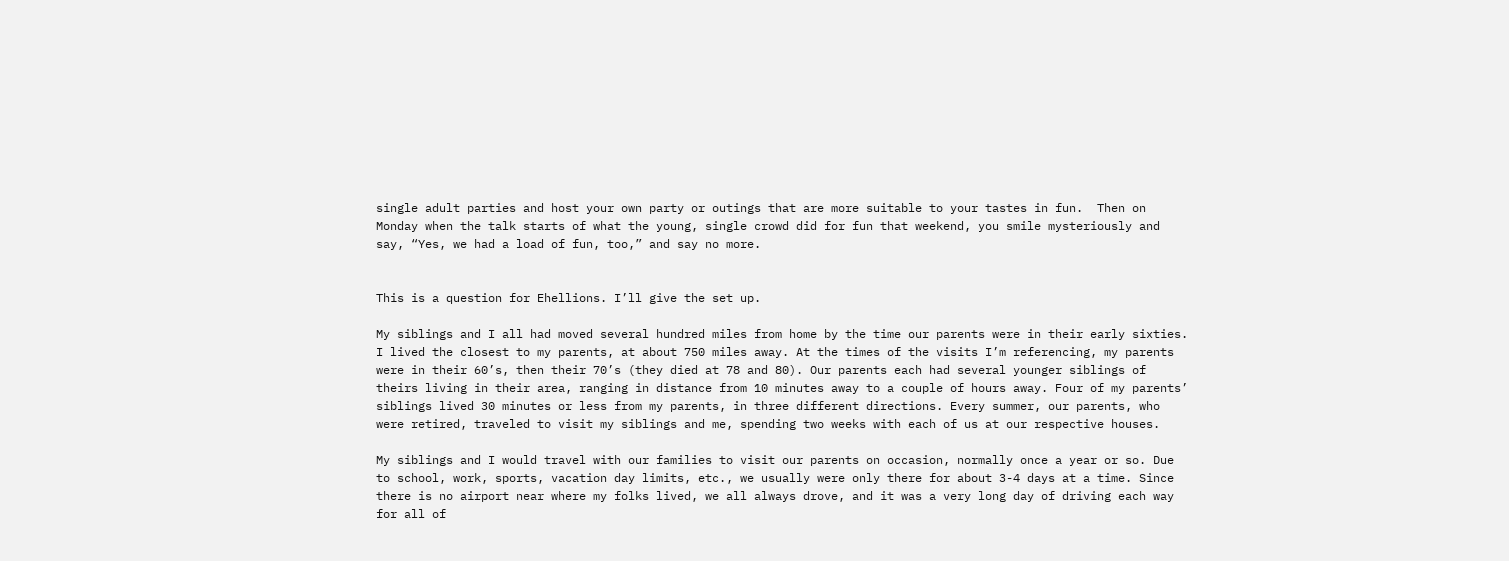single adult parties and host your own party or outings that are more suitable to your tastes in fun.  Then on Monday when the talk starts of what the young, single crowd did for fun that weekend, you smile mysteriously and say, “Yes, we had a load of fun, too,” and say no more.


This is a question for Ehellions. I’ll give the set up.

My siblings and I all had moved several hundred miles from home by the time our parents were in their early sixties. I lived the closest to my parents, at about 750 miles away. At the times of the visits I’m referencing, my parents were in their 60’s, then their 70’s (they died at 78 and 80). Our parents each had several younger siblings of theirs living in their area, ranging in distance from 10 minutes away to a couple of hours away. Four of my parents’ siblings lived 30 minutes or less from my parents, in three different directions. Every summer, our parents, who were retired, traveled to visit my siblings and me, spending two weeks with each of us at our respective houses.

My siblings and I would travel with our families to visit our parents on occasion, normally once a year or so. Due to school, work, sports, vacation day limits, etc., we usually were only there for about 3-4 days at a time. Since there is no airport near where my folks lived, we all always drove, and it was a very long day of driving each way for all of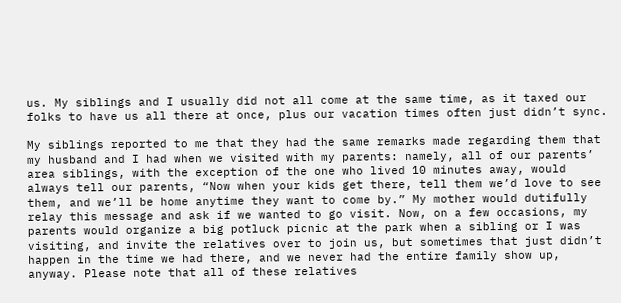us. My siblings and I usually did not all come at the same time, as it taxed our folks to have us all there at once, plus our vacation times often just didn’t sync.

My siblings reported to me that they had the same remarks made regarding them that my husband and I had when we visited with my parents: namely, all of our parents’ area siblings, with the exception of the one who lived 10 minutes away, would always tell our parents, “Now when your kids get there, tell them we’d love to see them, and we’ll be home anytime they want to come by.” My mother would dutifully relay this message and ask if we wanted to go visit. Now, on a few occasions, my parents would organize a big potluck picnic at the park when a sibling or I was visiting, and invite the relatives over to join us, but sometimes that just didn’t happen in the time we had there, and we never had the entire family show up, anyway. Please note that all of these relatives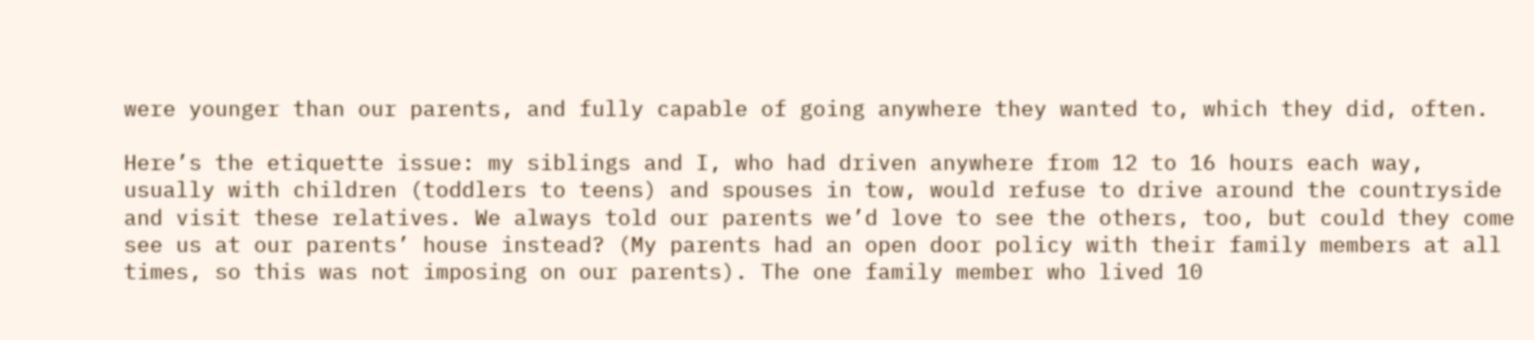were younger than our parents, and fully capable of going anywhere they wanted to, which they did, often.

Here’s the etiquette issue: my siblings and I, who had driven anywhere from 12 to 16 hours each way, usually with children (toddlers to teens) and spouses in tow, would refuse to drive around the countryside and visit these relatives. We always told our parents we’d love to see the others, too, but could they come see us at our parents’ house instead? (My parents had an open door policy with their family members at all times, so this was not imposing on our parents). The one family member who lived 10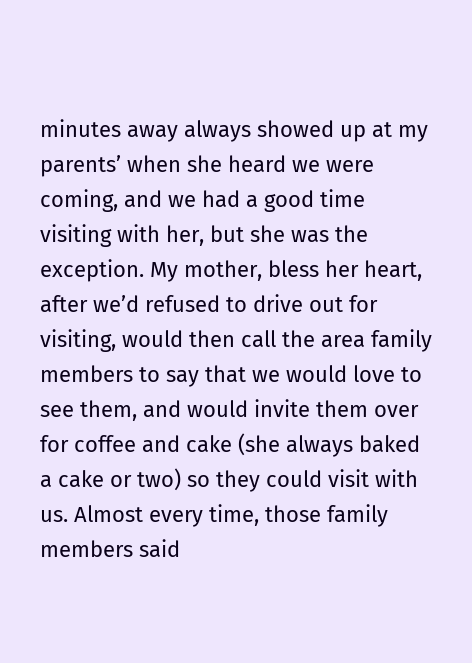minutes away always showed up at my parents’ when she heard we were coming, and we had a good time visiting with her, but she was the exception. My mother, bless her heart, after we’d refused to drive out for visiting, would then call the area family members to say that we would love to see them, and would invite them over for coffee and cake (she always baked a cake or two) so they could visit with us. Almost every time, those family members said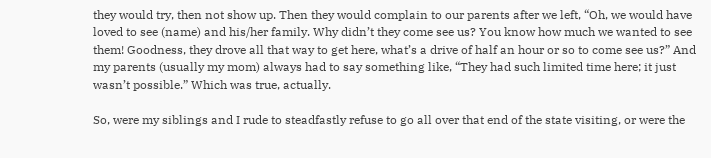they would try, then not show up. Then they would complain to our parents after we left, “Oh, we would have loved to see (name) and his/her family. Why didn’t they come see us? You know how much we wanted to see them! Goodness, they drove all that way to get here, what’s a drive of half an hour or so to come see us?” And my parents (usually my mom) always had to say something like, “They had such limited time here; it just wasn’t possible.” Which was true, actually.

So, were my siblings and I rude to steadfastly refuse to go all over that end of the state visiting, or were the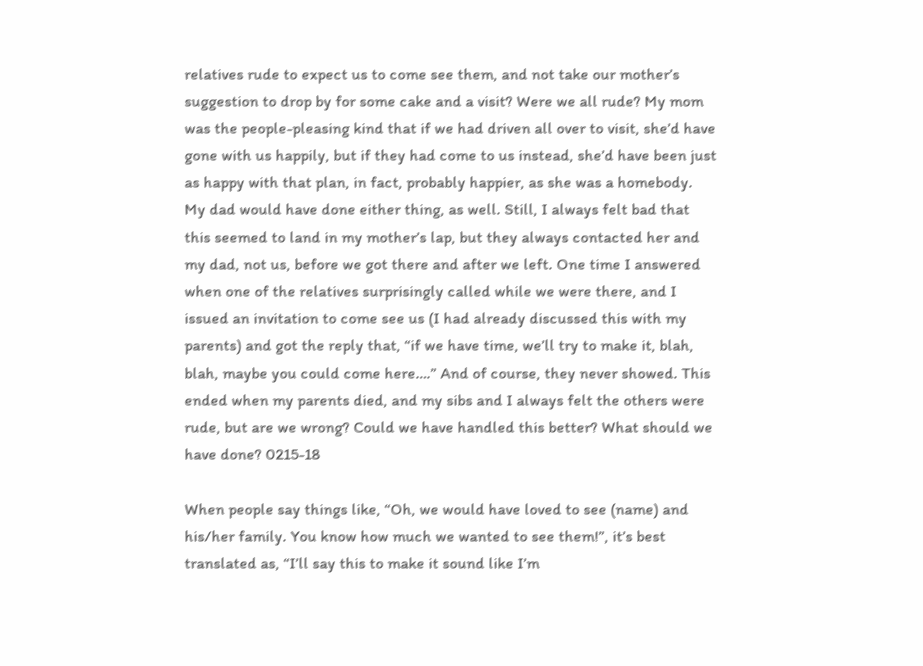relatives rude to expect us to come see them, and not take our mother’s suggestion to drop by for some cake and a visit? Were we all rude? My mom was the people-pleasing kind that if we had driven all over to visit, she’d have gone with us happily, but if they had come to us instead, she’d have been just as happy with that plan, in fact, probably happier, as she was a homebody. My dad would have done either thing, as well. Still, I always felt bad that this seemed to land in my mother’s lap, but they always contacted her and my dad, not us, before we got there and after we left. One time I answered when one of the relatives surprisingly called while we were there, and I issued an invitation to come see us (I had already discussed this with my parents) and got the reply that, “if we have time, we’ll try to make it, blah, blah, maybe you could come here….” And of course, they never showed. This ended when my parents died, and my sibs and I always felt the others were rude, but are we wrong? Could we have handled this better? What should we have done? 0215-18

When people say things like, “Oh, we would have loved to see (name) and his/her family. You know how much we wanted to see them!”, it’s best translated as, “I’ll say this to make it sound like I’m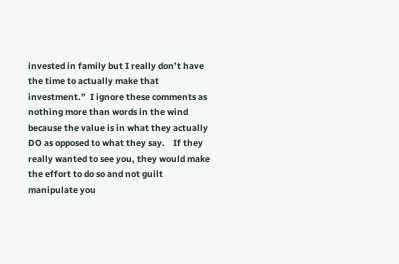invested in family but I really don’t have the time to actually make that investment.”  I ignore these comments as nothing more than words in the wind because the value is in what they actually DO as opposed to what they say.    If they really wanted to see you, they would make the effort to do so and not guilt manipulate you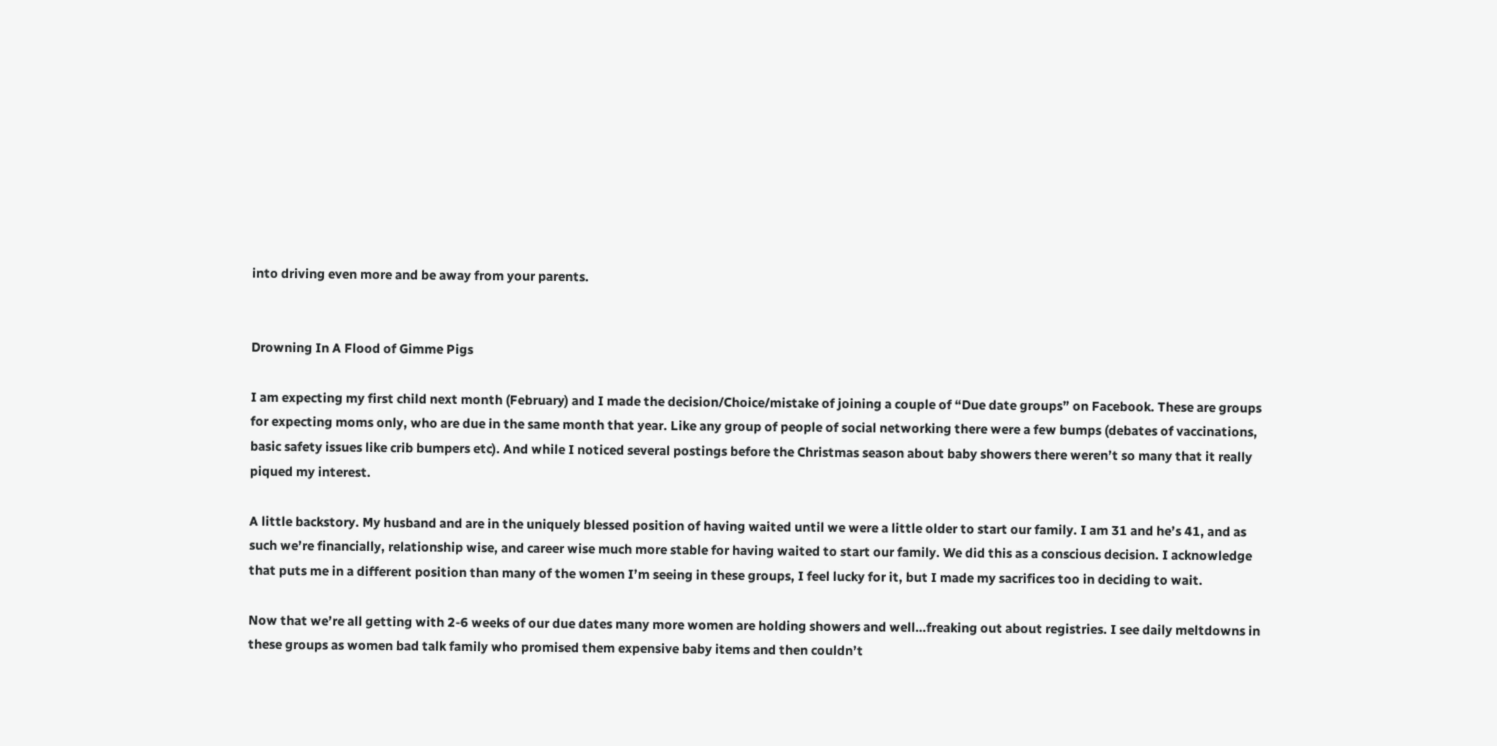into driving even more and be away from your parents.


Drowning In A Flood of Gimme Pigs

I am expecting my first child next month (February) and I made the decision/Choice/mistake of joining a couple of “Due date groups” on Facebook. These are groups for expecting moms only, who are due in the same month that year. Like any group of people of social networking there were a few bumps (debates of vaccinations, basic safety issues like crib bumpers etc). And while I noticed several postings before the Christmas season about baby showers there weren’t so many that it really piqued my interest.

A little backstory. My husband and are in the uniquely blessed position of having waited until we were a little older to start our family. I am 31 and he’s 41, and as such we’re financially, relationship wise, and career wise much more stable for having waited to start our family. We did this as a conscious decision. I acknowledge that puts me in a different position than many of the women I’m seeing in these groups, I feel lucky for it, but I made my sacrifices too in deciding to wait.

Now that we’re all getting with 2-6 weeks of our due dates many more women are holding showers and well…freaking out about registries. I see daily meltdowns in these groups as women bad talk family who promised them expensive baby items and then couldn’t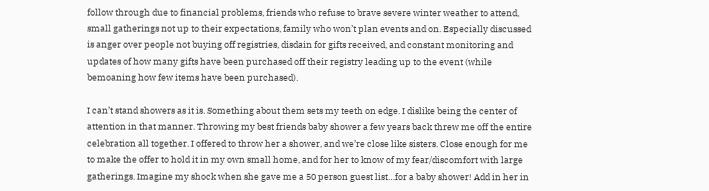follow through due to financial problems, friends who refuse to brave severe winter weather to attend, small gatherings not up to their expectations, family who won’t plan events and on. Especially discussed is anger over people not buying off registries, disdain for gifts received, and constant monitoring and updates of how many gifts have been purchased off their registry leading up to the event (while bemoaning how few items have been purchased).

I can’t stand showers as it is. Something about them sets my teeth on edge. I dislike being the center of attention in that manner. Throwing my best friends baby shower a few years back threw me off the entire celebration all together. I offered to throw her a shower, and we’re close like sisters. Close enough for me to make the offer to hold it in my own small home, and for her to know of my fear/discomfort with large gatherings. Imagine my shock when she gave me a 50 person guest list…for a baby shower! Add in her in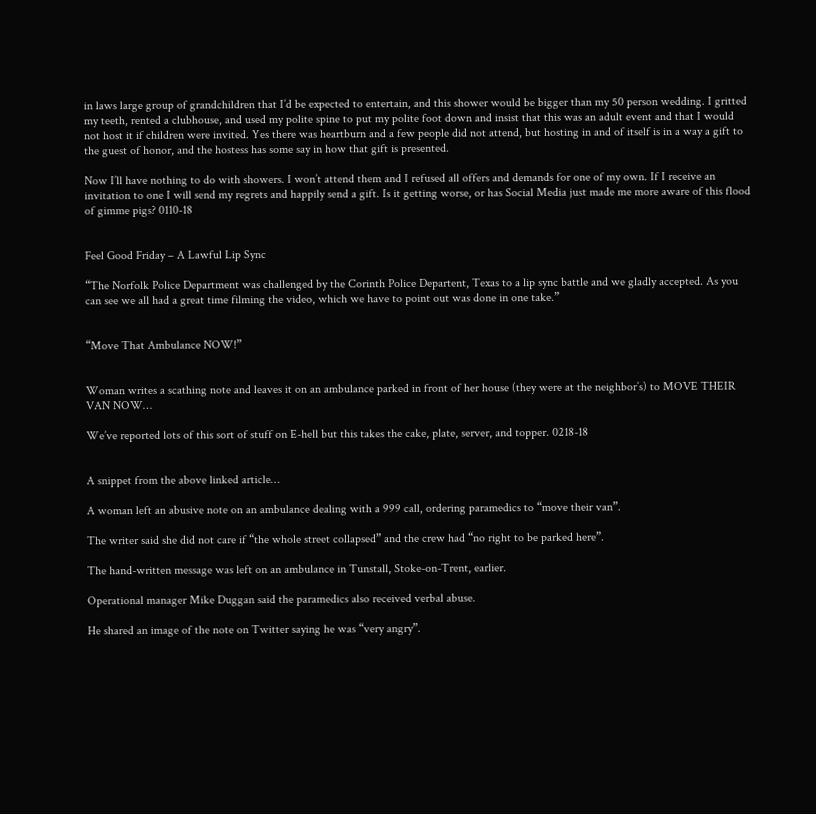in laws large group of grandchildren that I’d be expected to entertain, and this shower would be bigger than my 50 person wedding. I gritted my teeth, rented a clubhouse, and used my polite spine to put my polite foot down and insist that this was an adult event and that I would not host it if children were invited. Yes there was heartburn and a few people did not attend, but hosting in and of itself is in a way a gift to the guest of honor, and the hostess has some say in how that gift is presented.

Now I’ll have nothing to do with showers. I won’t attend them and I refused all offers and demands for one of my own. If I receive an invitation to one I will send my regrets and happily send a gift. Is it getting worse, or has Social Media just made me more aware of this flood of gimme pigs? 0110-18


Feel Good Friday – A Lawful Lip Sync

“The Norfolk Police Department was challenged by the Corinth Police Departent, Texas to a lip sync battle and we gladly accepted. As you can see we all had a great time filming the video, which we have to point out was done in one take.”


“Move That Ambulance NOW!”


Woman writes a scathing note and leaves it on an ambulance parked in front of her house (they were at the neighbor’s) to MOVE THEIR VAN NOW…

We’ve reported lots of this sort of stuff on E-hell but this takes the cake, plate, server, and topper. 0218-18


A snippet from the above linked article…

A woman left an abusive note on an ambulance dealing with a 999 call, ordering paramedics to “move their van”.

The writer said she did not care if “the whole street collapsed” and the crew had “no right to be parked here”.

The hand-written message was left on an ambulance in Tunstall, Stoke-on-Trent, earlier.

Operational manager Mike Duggan said the paramedics also received verbal abuse.

He shared an image of the note on Twitter saying he was “very angry”.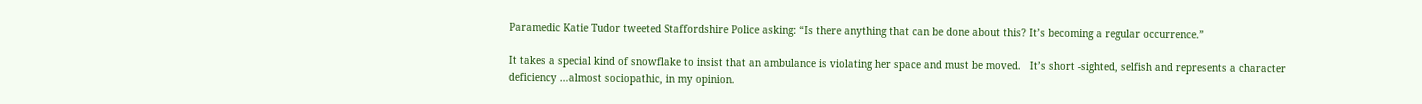Paramedic Katie Tudor tweeted Staffordshire Police asking: “Is there anything that can be done about this? It’s becoming a regular occurrence.”

It takes a special kind of snowflake to insist that an ambulance is violating her space and must be moved.   It’s short -sighted, selfish and represents a character deficiency …almost sociopathic, in my opinion.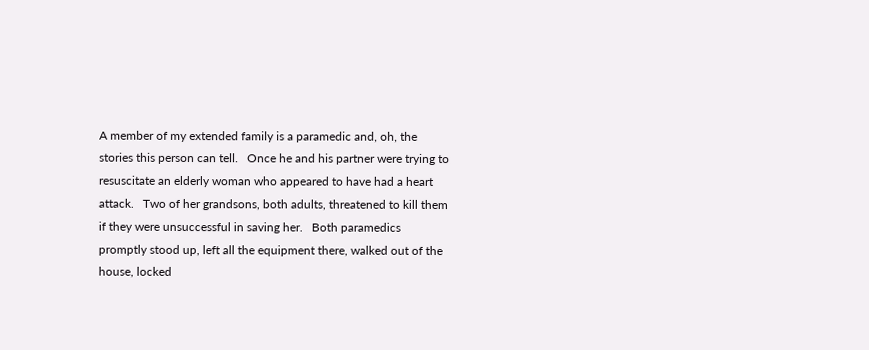A member of my extended family is a paramedic and, oh, the stories this person can tell.   Once he and his partner were trying to resuscitate an elderly woman who appeared to have had a heart attack.   Two of her grandsons, both adults, threatened to kill them if they were unsuccessful in saving her.   Both paramedics promptly stood up, left all the equipment there, walked out of the house, locked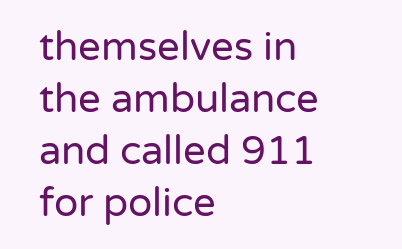themselves in the ambulance and called 911 for police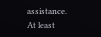assistance.   At least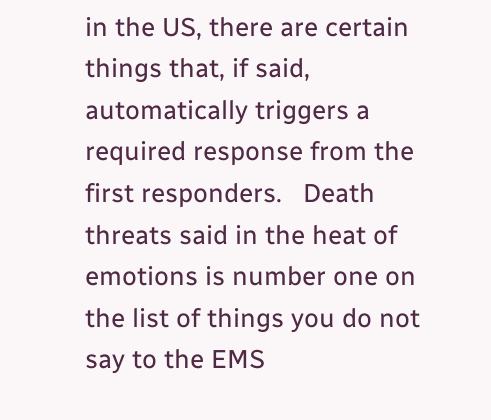in the US, there are certain things that, if said, automatically triggers a required response from the first responders.   Death threats said in the heat of emotions is number one on the list of things you do not say to the EMS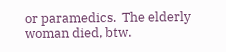or paramedics.  The elderly woman died, btw.